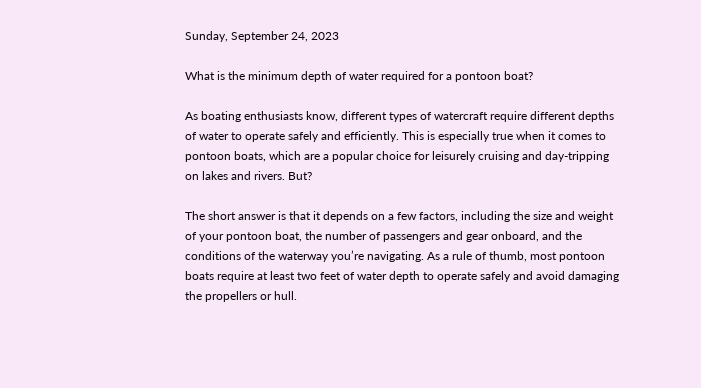Sunday, September 24, 2023

What is the minimum depth of water required for a pontoon boat?

As boating enthusiasts know, different types of watercraft require different depths of water to operate safely and efficiently. This is especially true when it comes to pontoon boats, which are a popular choice for leisurely cruising and day-tripping on lakes and rivers. But?

The short answer is that it depends on a few factors, including the size and weight of your pontoon boat, the number of passengers and gear onboard, and the conditions of the waterway you’re navigating. As a rule of thumb, most pontoon boats require at least two feet of water depth to operate safely and avoid damaging the propellers or hull.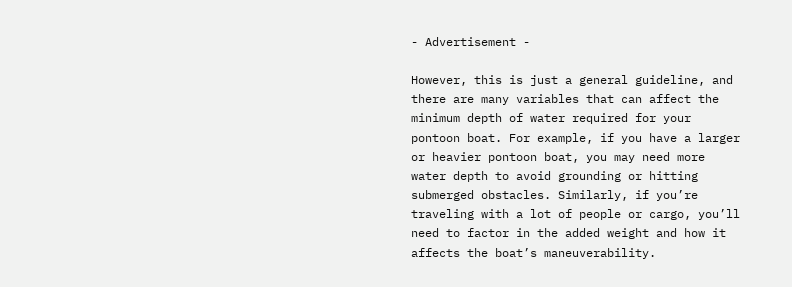- Advertisement -

However, this is just a general guideline, and there are many variables that can affect the minimum depth of water required for your pontoon boat. For example, if you have a larger or heavier pontoon boat, you may need more water depth to avoid grounding or hitting submerged obstacles. Similarly, if you’re traveling with a lot of people or cargo, you’ll need to factor in the added weight and how it affects the boat’s maneuverability.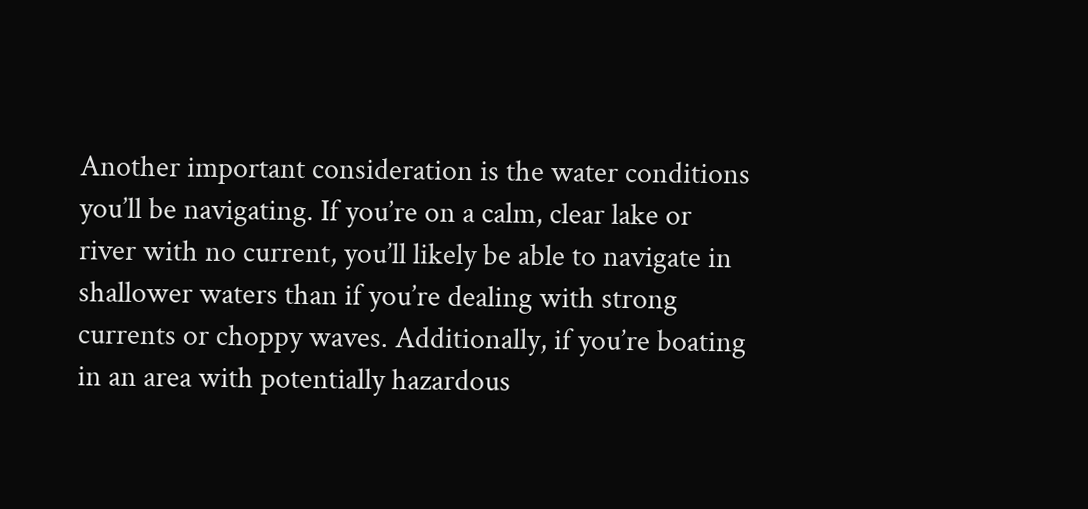Another important consideration is the water conditions you’ll be navigating. If you’re on a calm, clear lake or river with no current, you’ll likely be able to navigate in shallower waters than if you’re dealing with strong currents or choppy waves. Additionally, if you’re boating in an area with potentially hazardous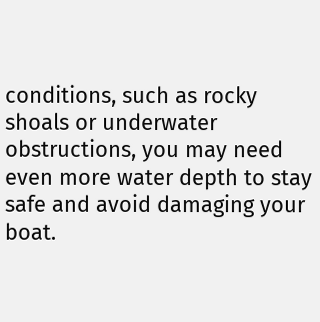conditions, such as rocky shoals or underwater obstructions, you may need even more water depth to stay safe and avoid damaging your boat.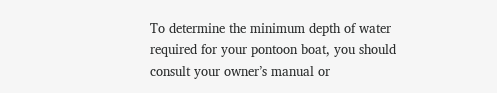To determine the minimum depth of water required for your pontoon boat, you should consult your owner’s manual or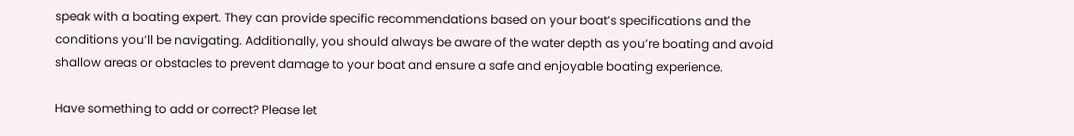speak with a boating expert. They can provide specific recommendations based on your boat’s specifications and the conditions you’ll be navigating. Additionally, you should always be aware of the water depth as you’re boating and avoid shallow areas or obstacles to prevent damage to your boat and ensure a safe and enjoyable boating experience.

Have something to add or correct? Please let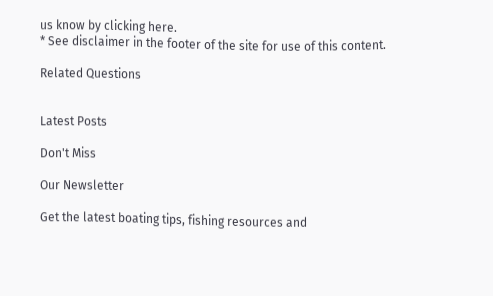us know by clicking here.
* See disclaimer in the footer of the site for use of this content.

Related Questions


Latest Posts

Don't Miss

Our Newsletter

Get the latest boating tips, fishing resources and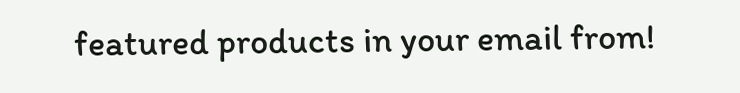featured products in your email from!